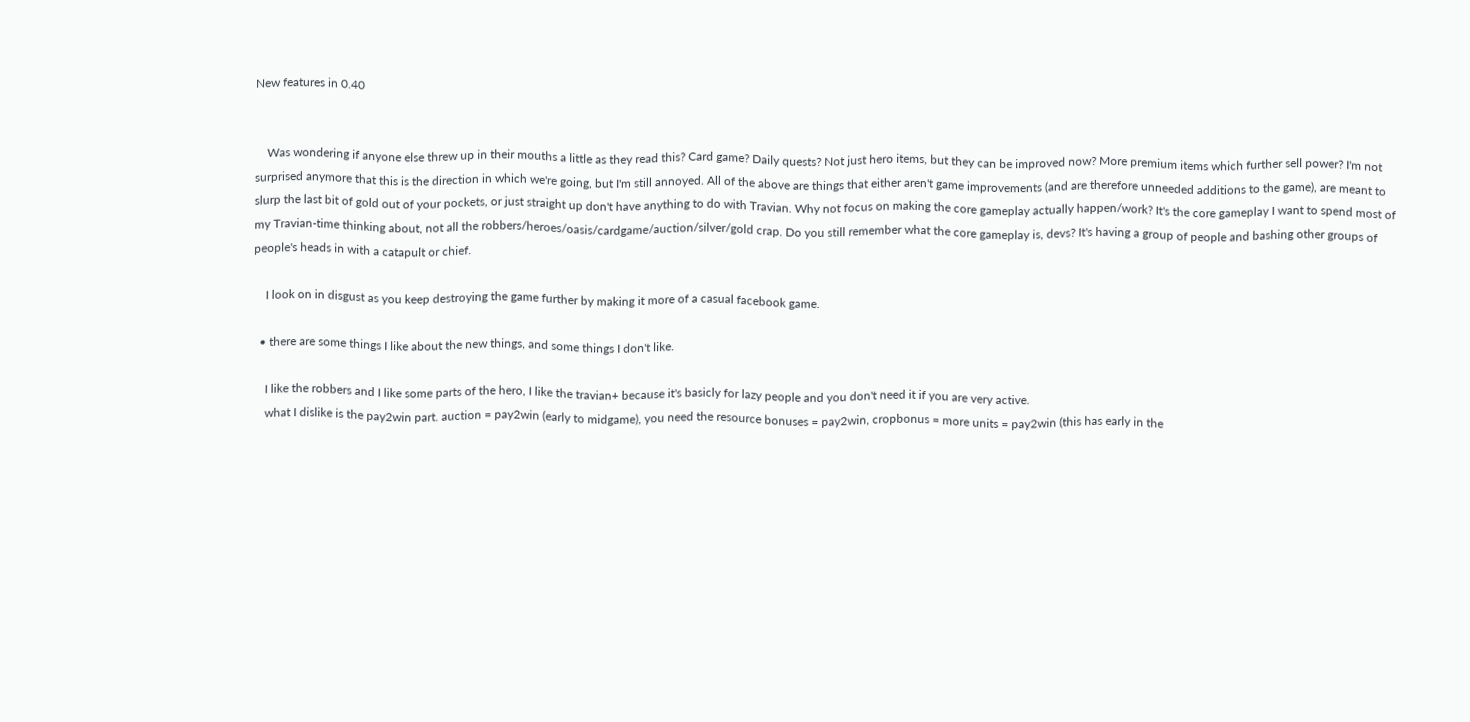New features in 0.40


    Was wondering if anyone else threw up in their mouths a little as they read this? Card game? Daily quests? Not just hero items, but they can be improved now? More premium items which further sell power? I'm not surprised anymore that this is the direction in which we're going, but I'm still annoyed. All of the above are things that either aren't game improvements (and are therefore unneeded additions to the game), are meant to slurp the last bit of gold out of your pockets, or just straight up don't have anything to do with Travian. Why not focus on making the core gameplay actually happen/work? It's the core gameplay I want to spend most of my Travian-time thinking about, not all the robbers/heroes/oasis/cardgame/auction/silver/gold crap. Do you still remember what the core gameplay is, devs? It's having a group of people and bashing other groups of people's heads in with a catapult or chief.

    I look on in disgust as you keep destroying the game further by making it more of a casual facebook game.

  • there are some things I like about the new things, and some things I don't like.

    I like the robbers and I like some parts of the hero, I like the travian+ because it's basicly for lazy people and you don't need it if you are very active.
    what I dislike is the pay2win part. auction = pay2win (early to midgame), you need the resource bonuses = pay2win, cropbonus = more units = pay2win (this has early in the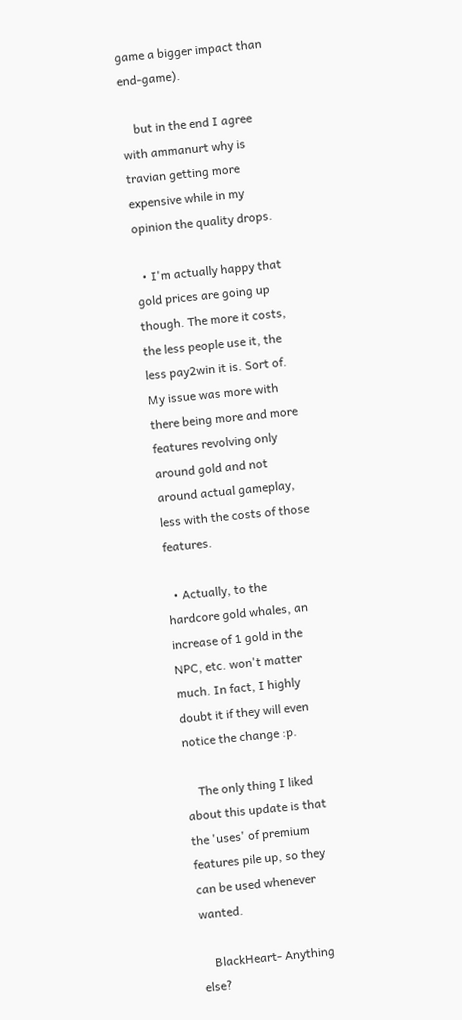game a bigger impact than end-game).

    but in the end I agree with ammanurt why is travian getting more expensive while in my opinion the quality drops.

  • I'm actually happy that gold prices are going up though. The more it costs, the less people use it, the less pay2win it is. Sort of. My issue was more with there being more and more features revolving only around gold and not around actual gameplay, less with the costs of those features.

  • Actually, to the hardcore gold whales, an increase of 1 gold in the NPC, etc. won't matter much. In fact, I highly doubt it if they will even notice the change :p.

    The only thing I liked about this update is that the 'uses' of premium features pile up, so they can be used whenever wanted.

    BlackHeart- Anything else?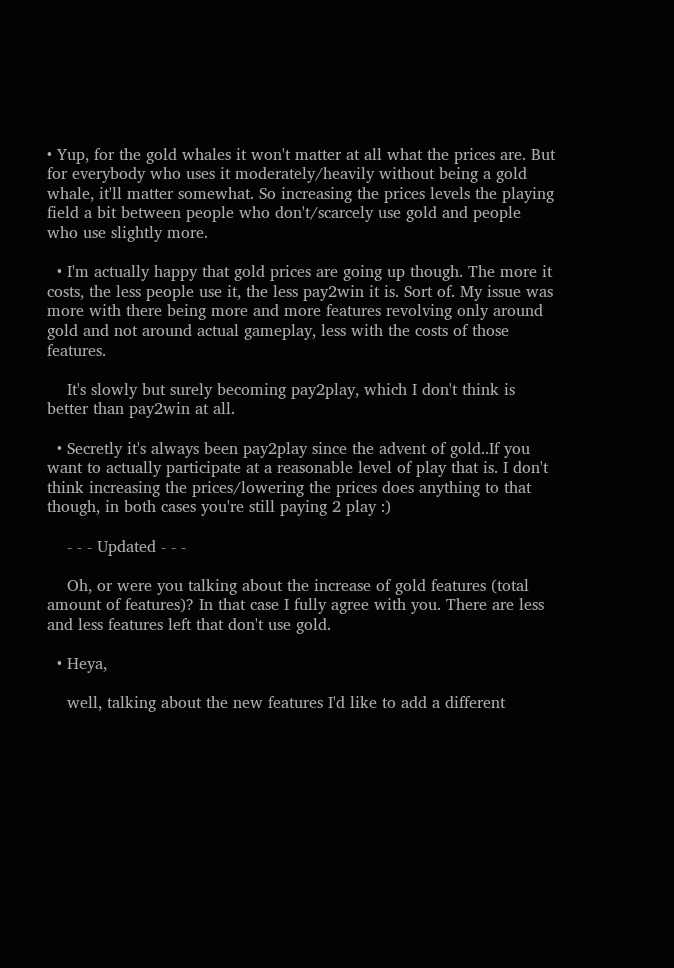• Yup, for the gold whales it won't matter at all what the prices are. But for everybody who uses it moderately/heavily without being a gold whale, it'll matter somewhat. So increasing the prices levels the playing field a bit between people who don't/scarcely use gold and people who use slightly more.

  • I'm actually happy that gold prices are going up though. The more it costs, the less people use it, the less pay2win it is. Sort of. My issue was more with there being more and more features revolving only around gold and not around actual gameplay, less with the costs of those features.

    It's slowly but surely becoming pay2play, which I don't think is better than pay2win at all.

  • Secretly it's always been pay2play since the advent of gold..If you want to actually participate at a reasonable level of play that is. I don't think increasing the prices/lowering the prices does anything to that though, in both cases you're still paying 2 play :)

    - - - Updated - - -

    Oh, or were you talking about the increase of gold features (total amount of features)? In that case I fully agree with you. There are less and less features left that don't use gold.

  • Heya,

    well, talking about the new features I'd like to add a different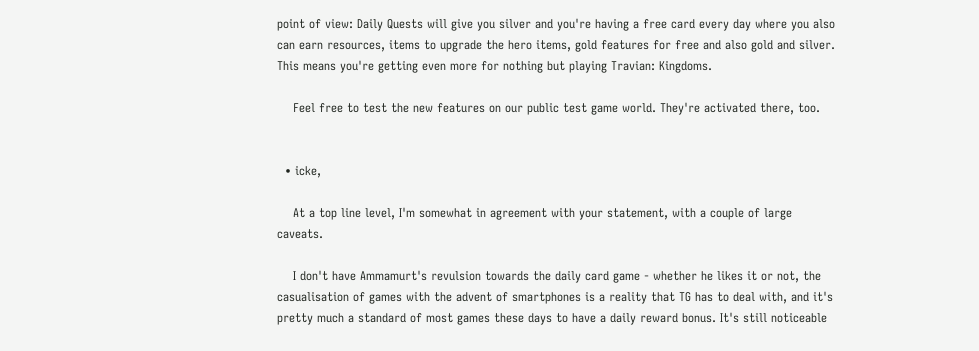point of view: Daily Quests will give you silver and you're having a free card every day where you also can earn resources, items to upgrade the hero items, gold features for free and also gold and silver. This means you're getting even more for nothing but playing Travian: Kingdoms.

    Feel free to test the new features on our public test game world. They're activated there, too.


  • icke,

    At a top line level, I'm somewhat in agreement with your statement, with a couple of large caveats.

    I don't have Ammamurt's revulsion towards the daily card game - whether he likes it or not, the casualisation of games with the advent of smartphones is a reality that TG has to deal with, and it's pretty much a standard of most games these days to have a daily reward bonus. It's still noticeable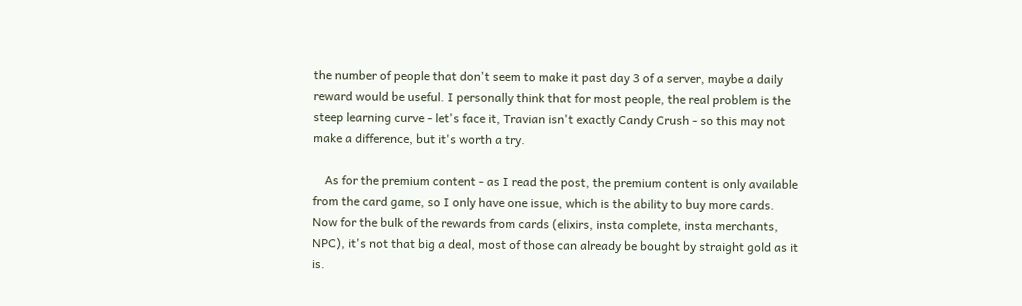the number of people that don't seem to make it past day 3 of a server, maybe a daily reward would be useful. I personally think that for most people, the real problem is the steep learning curve - let's face it, Travian isn't exactly Candy Crush - so this may not make a difference, but it's worth a try.

    As for the premium content - as I read the post, the premium content is only available from the card game, so I only have one issue, which is the ability to buy more cards. Now for the bulk of the rewards from cards (elixirs, insta complete, insta merchants, NPC), it's not that big a deal, most of those can already be bought by straight gold as it is.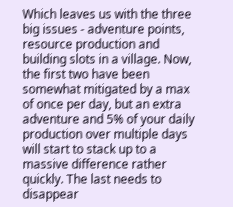Which leaves us with the three big issues - adventure points, resource production and building slots in a village. Now, the first two have been somewhat mitigated by a max of once per day, but an extra adventure and 5% of your daily production over multiple days will start to stack up to a massive difference rather quickly. The last needs to disappear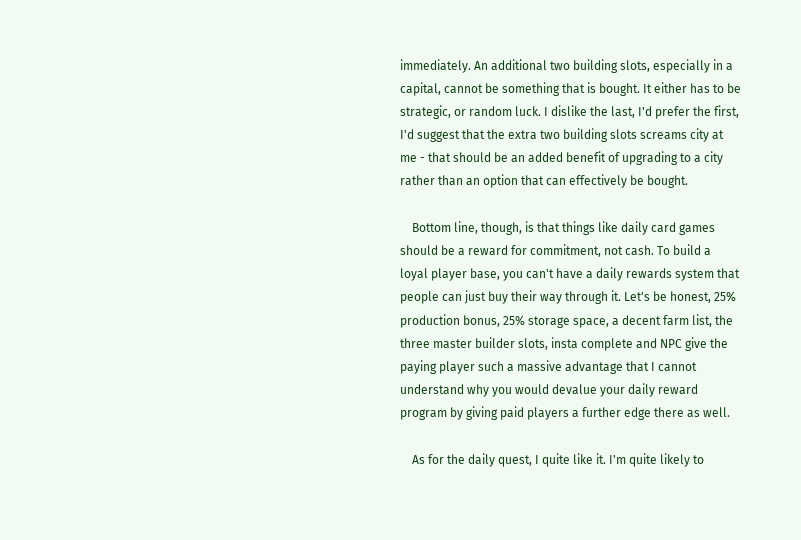immediately. An additional two building slots, especially in a capital, cannot be something that is bought. It either has to be strategic, or random luck. I dislike the last, I'd prefer the first, I'd suggest that the extra two building slots screams city at me - that should be an added benefit of upgrading to a city rather than an option that can effectively be bought.

    Bottom line, though, is that things like daily card games should be a reward for commitment, not cash. To build a loyal player base, you can't have a daily rewards system that people can just buy their way through it. Let's be honest, 25% production bonus, 25% storage space, a decent farm list, the three master builder slots, insta complete and NPC give the paying player such a massive advantage that I cannot understand why you would devalue your daily reward program by giving paid players a further edge there as well.

    As for the daily quest, I quite like it. I'm quite likely to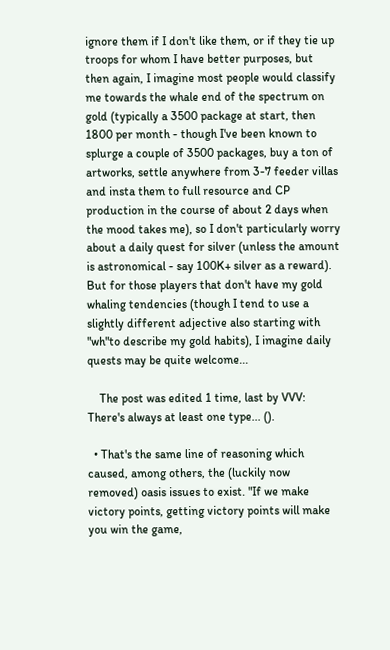ignore them if I don't like them, or if they tie up troops for whom I have better purposes, but then again, I imagine most people would classify me towards the whale end of the spectrum on gold (typically a 3500 package at start, then 1800 per month - though I've been known to splurge a couple of 3500 packages, buy a ton of artworks, settle anywhere from 3-7 feeder villas and insta them to full resource and CP production in the course of about 2 days when the mood takes me), so I don't particularly worry about a daily quest for silver (unless the amount is astronomical - say 100K+ silver as a reward). But for those players that don't have my gold whaling tendencies (though I tend to use a slightly different adjective also starting with "wh"to describe my gold habits), I imagine daily quests may be quite welcome...

    The post was edited 1 time, last by VVV: There's always at least one type... ().

  • That's the same line of reasoning which caused, among others, the (luckily now removed) oasis issues to exist. "If we make victory points, getting victory points will make you win the game,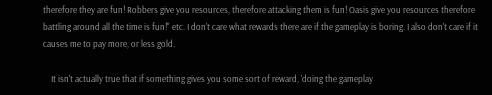therefore they are fun! Robbers give you resources, therefore attacking them is fun! Oasis give you resources therefore battling around all the time is fun!" etc. I don't care what rewards there are if the gameplay is boring. I also don't care if it causes me to pay more, or less gold.

    It isn't actually true that if something gives you some sort of reward, 'doing the gameplay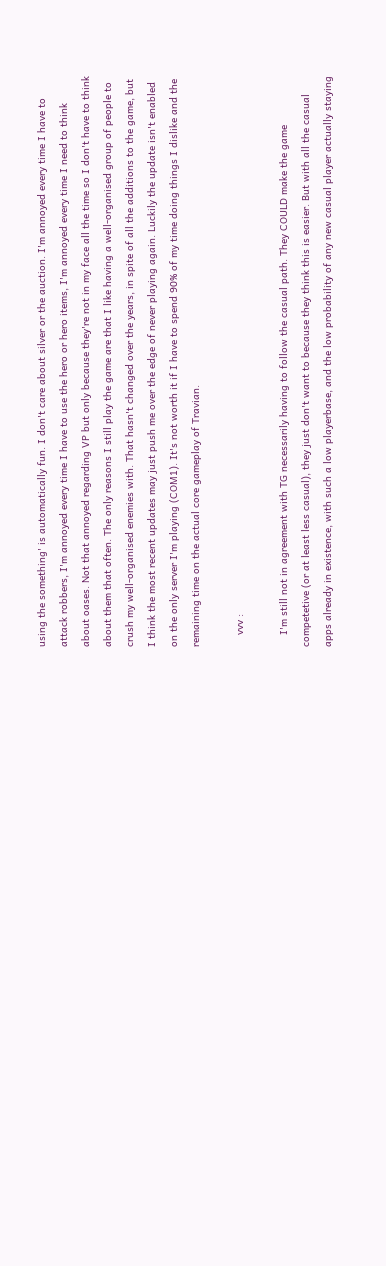using the something' is automatically fun. I don't care about silver or the auction. I'm annoyed every time I have to attack robbers, I'm annoyed every time I have to use the hero or hero items, I'm annoyed every time I need to think about oases. Not that annoyed regarding VP but only because they're not in my face all the time so I don't have to think about them that often. The only reasons I still play the game are that I like having a well-organised group of people to crush my well-organised enemies with. That hasn't changed over the years, in spite of all the additions to the game, but I think the most recent updates may just push me over the edge of never playing again. Luckily the update isn't enabled on the only server I'm playing (COM1). It's not worth it if I have to spend 90% of my time doing things I dislike and the remaining time on the actual core gameplay of Travian.

    vvv :

    I'm still not in agreement with TG necessarily having to follow the casual path. They COULD make the game competetive (or at least less casual), they just don't want to because they think this is easier. But with all the casual apps already in existence, with such a low playerbase, and the low probability of any new casual player actually staying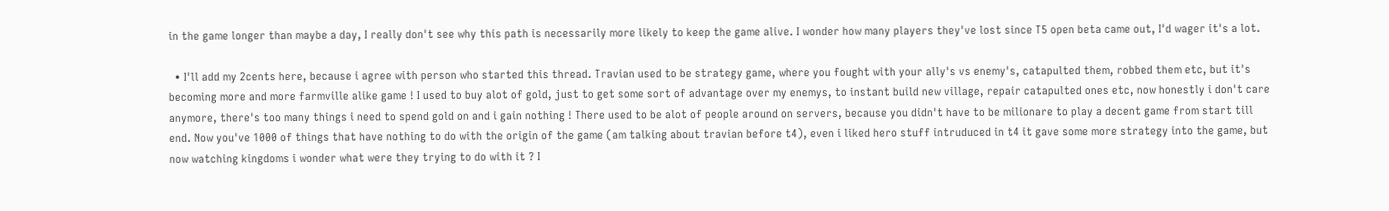in the game longer than maybe a day, I really don't see why this path is necessarily more likely to keep the game alive. I wonder how many players they've lost since T5 open beta came out, I'd wager it's a lot.

  • I'll add my 2cents here, because i agree with person who started this thread. Travian used to be strategy game, where you fought with your ally's vs enemy's, catapulted them, robbed them etc, but it's becoming more and more farmville alike game ! I used to buy alot of gold, just to get some sort of advantage over my enemys, to instant build new village, repair catapulted ones etc, now honestly i don't care anymore, there's too many things i need to spend gold on and i gain nothing ! There used to be alot of people around on servers, because you didn't have to be milionare to play a decent game from start till end. Now you've 1000 of things that have nothing to do with the origin of the game (am talking about travian before t4), even i liked hero stuff intruduced in t4 it gave some more strategy into the game, but now watching kingdoms i wonder what were they trying to do with it ? I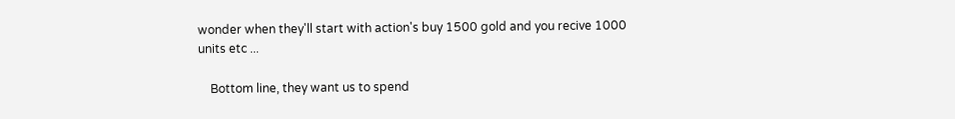wonder when they'll start with action's buy 1500 gold and you recive 1000 units etc ...

    Bottom line, they want us to spend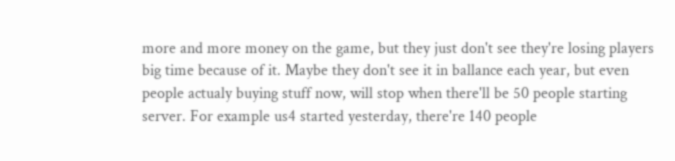more and more money on the game, but they just don't see they're losing players big time because of it. Maybe they don't see it in ballance each year, but even people actualy buying stuff now, will stop when there'll be 50 people starting server. For example us4 started yesterday, there're 140 people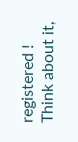registered ! Think about it,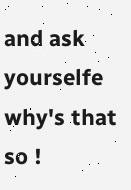and ask yourselfe why's that so !